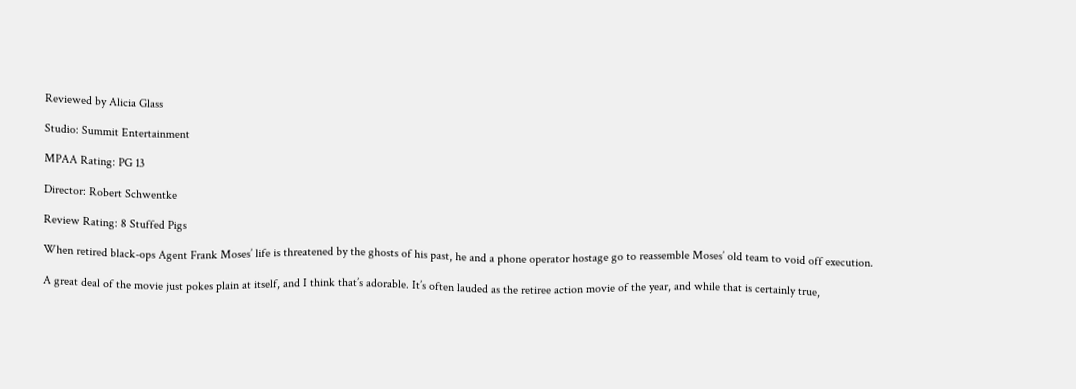Reviewed by Alicia Glass

Studio: Summit Entertainment

MPAA Rating: PG 13

Director: Robert Schwentke

Review Rating: 8 Stuffed Pigs

When retired black-ops Agent Frank Moses’ life is threatened by the ghosts of his past, he and a phone operator hostage go to reassemble Moses’ old team to void off execution.

A great deal of the movie just pokes plain at itself, and I think that’s adorable. It’s often lauded as the retiree action movie of the year, and while that is certainly true,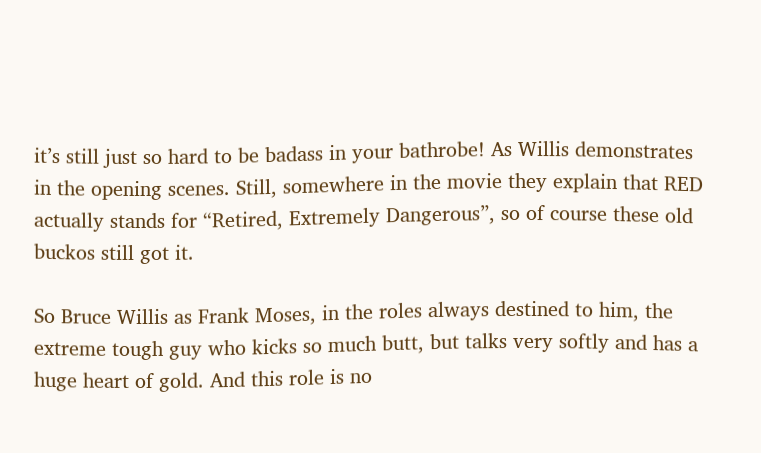it’s still just so hard to be badass in your bathrobe! As Willis demonstrates in the opening scenes. Still, somewhere in the movie they explain that RED actually stands for “Retired, Extremely Dangerous”, so of course these old buckos still got it.

So Bruce Willis as Frank Moses, in the roles always destined to him, the extreme tough guy who kicks so much butt, but talks very softly and has a huge heart of gold. And this role is no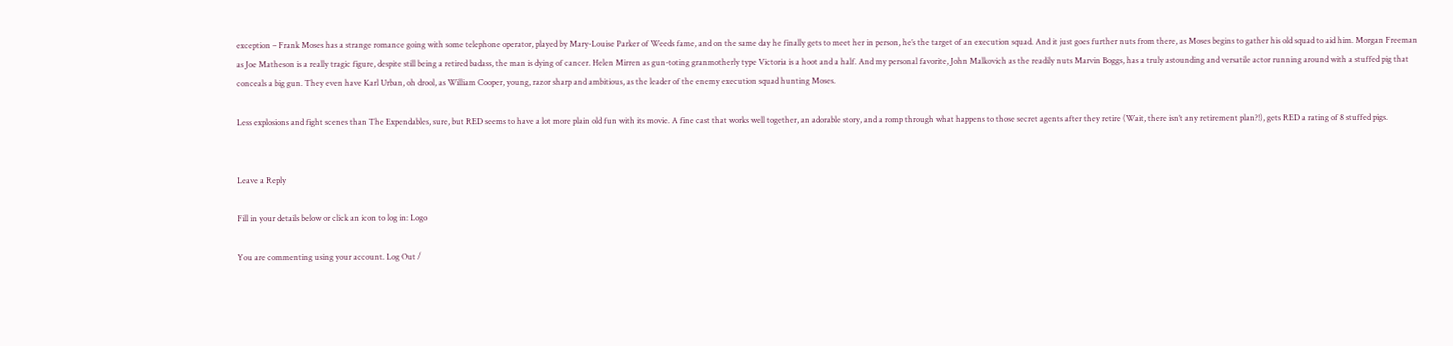exception – Frank Moses has a strange romance going with some telephone operator, played by Mary-Louise Parker of Weeds fame, and on the same day he finally gets to meet her in person, he’s the target of an execution squad. And it just goes further nuts from there, as Moses begins to gather his old squad to aid him. Morgan Freeman as Joe Matheson is a really tragic figure, despite still being a retired badass, the man is dying of cancer. Helen Mirren as gun-toting granmotherly type Victoria is a hoot and a half. And my personal favorite, John Malkovich as the readily nuts Marvin Boggs, has a truly astounding and versatile actor running around with a stuffed pig that conceals a big gun. They even have Karl Urban, oh drool, as William Cooper, young, razor sharp and ambitious, as the leader of the enemy execution squad hunting Moses.

Less explosions and fight scenes than The Expendables, sure, but RED seems to have a lot more plain old fun with its movie. A fine cast that works well together, an adorable story, and a romp through what happens to those secret agents after they retire (Wait, there isn’t any retirement plan?!), gets RED a rating of 8 stuffed pigs.


Leave a Reply

Fill in your details below or click an icon to log in: Logo

You are commenting using your account. Log Out /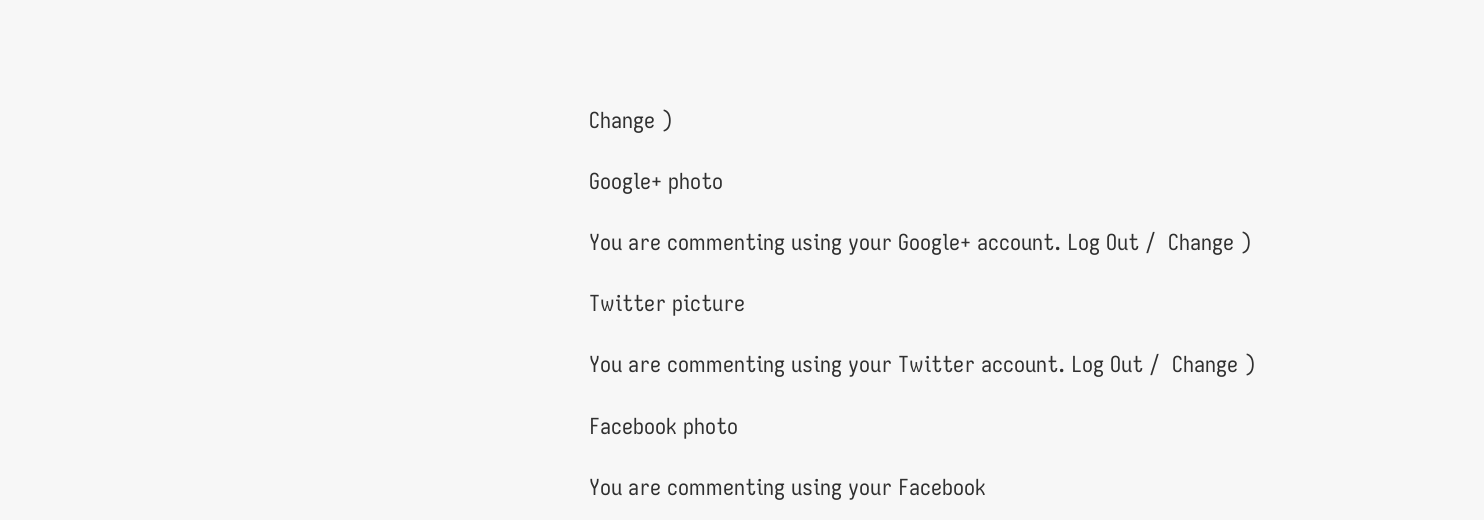Change )

Google+ photo

You are commenting using your Google+ account. Log Out /  Change )

Twitter picture

You are commenting using your Twitter account. Log Out /  Change )

Facebook photo

You are commenting using your Facebook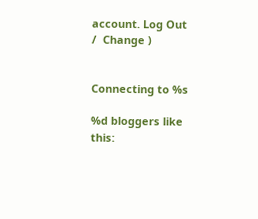account. Log Out /  Change )


Connecting to %s

%d bloggers like this: